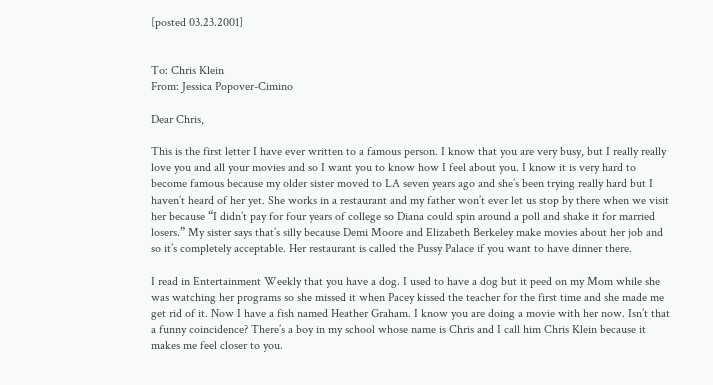[posted 03.23.2001]


To: Chris Klein
From: Jessica Popover-Cimino

Dear Chris,

This is the first letter I have ever written to a famous person. I know that you are very busy, but I really really love you and all your movies and so I want you to know how I feel about you. I know it is very hard to become famous because my older sister moved to LA seven years ago and she’s been trying really hard but I haven’t heard of her yet. She works in a restaurant and my father won’t ever let us stop by there when we visit her because “I didn’t pay for four years of college so Diana could spin around a poll and shake it for married losers.” My sister says that’s silly because Demi Moore and Elizabeth Berkeley make movies about her job and so it’s completely acceptable. Her restaurant is called the Pussy Palace if you want to have dinner there.

I read in Entertainment Weekly that you have a dog. I used to have a dog but it peed on my Mom while she was watching her programs so she missed it when Pacey kissed the teacher for the first time and she made me get rid of it. Now I have a fish named Heather Graham. I know you are doing a movie with her now. Isn’t that a funny coincidence? There’s a boy in my school whose name is Chris and I call him Chris Klein because it makes me feel closer to you.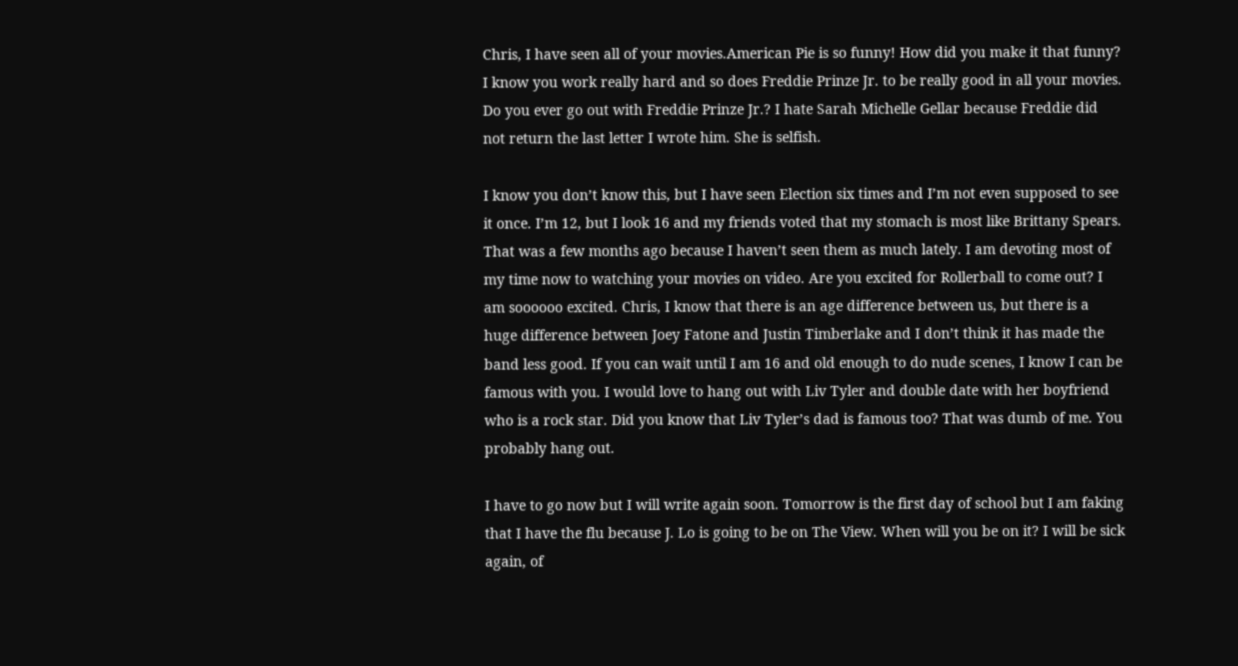Chris, I have seen all of your movies.American Pie is so funny! How did you make it that funny? I know you work really hard and so does Freddie Prinze Jr. to be really good in all your movies. Do you ever go out with Freddie Prinze Jr.? I hate Sarah Michelle Gellar because Freddie did not return the last letter I wrote him. She is selfish.

I know you don’t know this, but I have seen Election six times and I’m not even supposed to see it once. I’m 12, but I look 16 and my friends voted that my stomach is most like Brittany Spears. That was a few months ago because I haven’t seen them as much lately. I am devoting most of my time now to watching your movies on video. Are you excited for Rollerball to come out? I am soooooo excited. Chris, I know that there is an age difference between us, but there is a huge difference between Joey Fatone and Justin Timberlake and I don’t think it has made the band less good. If you can wait until I am 16 and old enough to do nude scenes, I know I can be famous with you. I would love to hang out with Liv Tyler and double date with her boyfriend who is a rock star. Did you know that Liv Tyler’s dad is famous too? That was dumb of me. You probably hang out.

I have to go now but I will write again soon. Tomorrow is the first day of school but I am faking that I have the flu because J. Lo is going to be on The View. When will you be on it? I will be sick again, of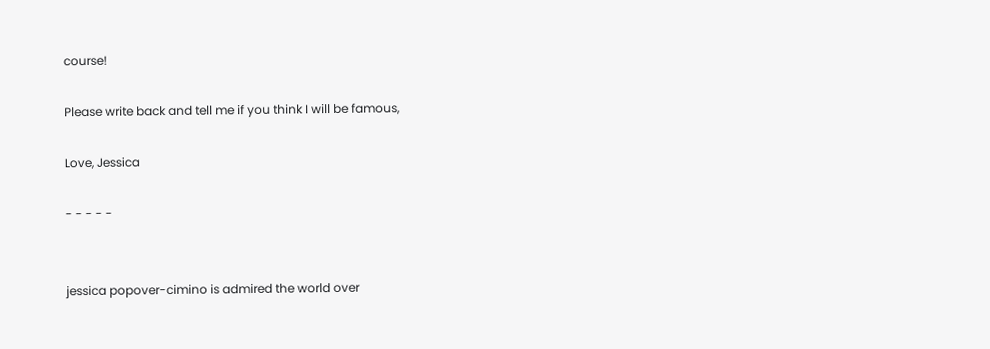course!

Please write back and tell me if you think I will be famous,

Love, Jessica

- - - - -


jessica popover-cimino is admired the world over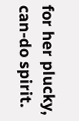for her plucky, can-do spirit.